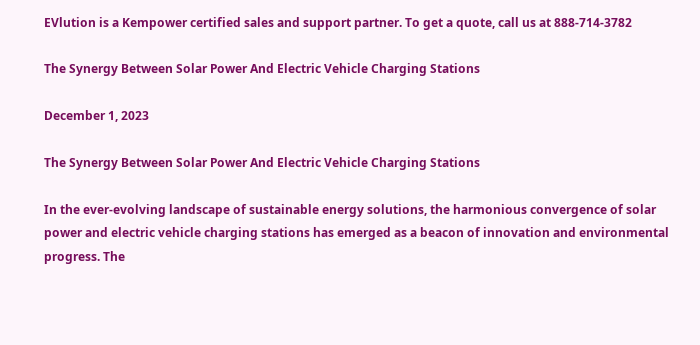EVlution is a Kempower certified sales and support partner. To get a quote, call us at 888-714-3782

The Synergy Between Solar Power And Electric Vehicle Charging Stations

December 1, 2023

The Synergy Between Solar Power And Electric Vehicle Charging Stations

In the ever-evolving landscape of sustainable energy solutions, the harmonious convergence of solar power and electric vehicle charging stations has emerged as a beacon of innovation and environmental progress. The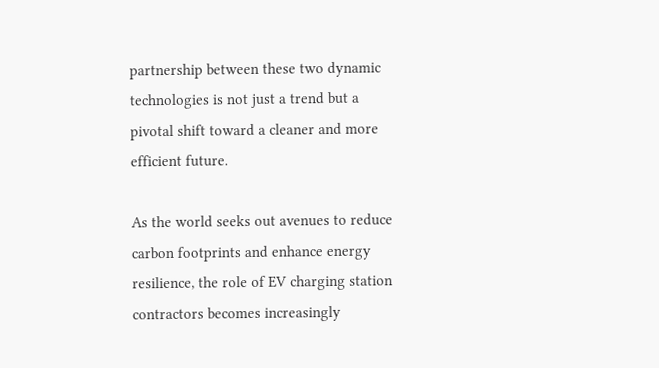partnership between these two dynamic technologies is not just a trend but a pivotal shift toward a cleaner and more efficient future.

As the world seeks out avenues to reduce carbon footprints and enhance energy resilience, the role of EV charging station contractors becomes increasingly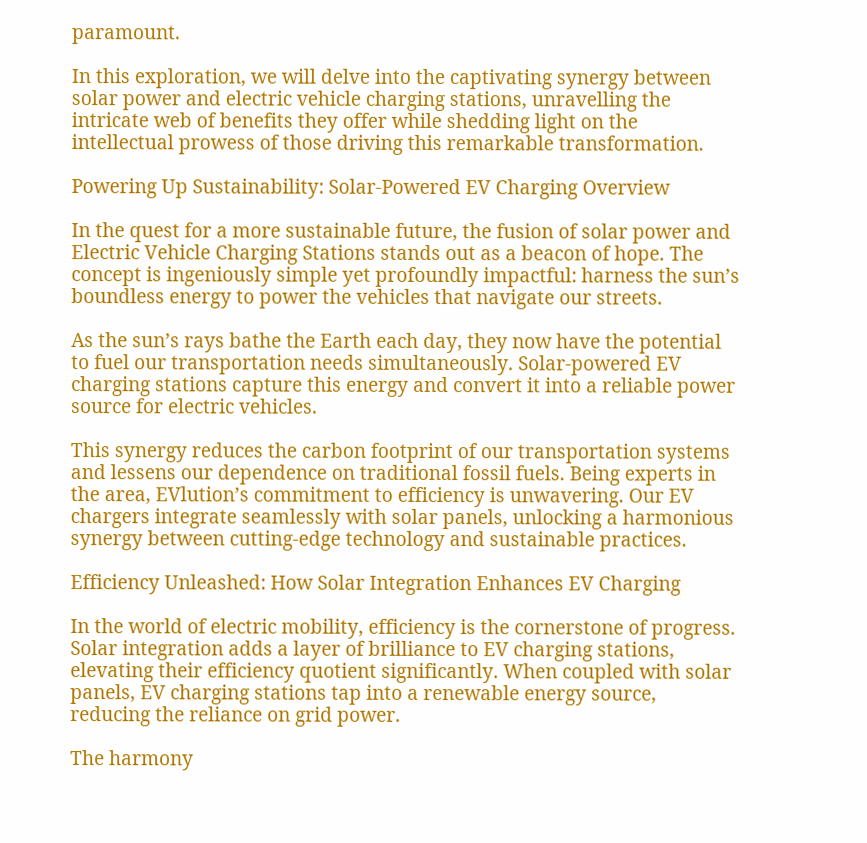paramount.

In this exploration, we will delve into the captivating synergy between solar power and electric vehicle charging stations, unravelling the intricate web of benefits they offer while shedding light on the intellectual prowess of those driving this remarkable transformation.

Powering Up Sustainability: Solar-Powered EV Charging Overview

In the quest for a more sustainable future, the fusion of solar power and Electric Vehicle Charging Stations stands out as a beacon of hope. The concept is ingeniously simple yet profoundly impactful: harness the sun’s boundless energy to power the vehicles that navigate our streets.

As the sun’s rays bathe the Earth each day, they now have the potential to fuel our transportation needs simultaneously. Solar-powered EV charging stations capture this energy and convert it into a reliable power source for electric vehicles.

This synergy reduces the carbon footprint of our transportation systems and lessens our dependence on traditional fossil fuels. Being experts in the area, EVlution’s commitment to efficiency is unwavering. Our EV chargers integrate seamlessly with solar panels, unlocking a harmonious synergy between cutting-edge technology and sustainable practices.

Efficiency Unleashed: How Solar Integration Enhances EV Charging

In the world of electric mobility, efficiency is the cornerstone of progress. Solar integration adds a layer of brilliance to EV charging stations, elevating their efficiency quotient significantly. When coupled with solar panels, EV charging stations tap into a renewable energy source, reducing the reliance on grid power.

The harmony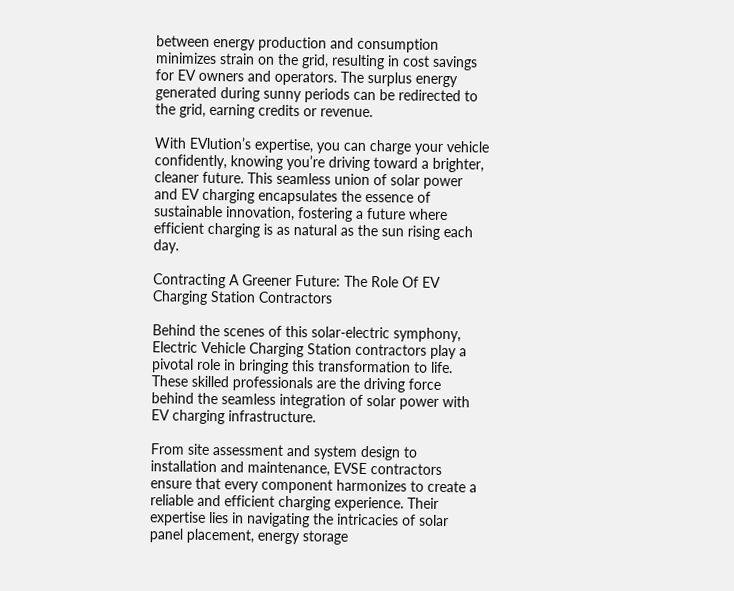between energy production and consumption minimizes strain on the grid, resulting in cost savings for EV owners and operators. The surplus energy generated during sunny periods can be redirected to the grid, earning credits or revenue.

With EVlution’s expertise, you can charge your vehicle confidently, knowing you’re driving toward a brighter, cleaner future. This seamless union of solar power and EV charging encapsulates the essence of sustainable innovation, fostering a future where efficient charging is as natural as the sun rising each day.

Contracting A Greener Future: The Role Of EV Charging Station Contractors

Behind the scenes of this solar-electric symphony, Electric Vehicle Charging Station contractors play a pivotal role in bringing this transformation to life. These skilled professionals are the driving force behind the seamless integration of solar power with EV charging infrastructure.

From site assessment and system design to installation and maintenance, EVSE contractors ensure that every component harmonizes to create a reliable and efficient charging experience. Their expertise lies in navigating the intricacies of solar panel placement, energy storage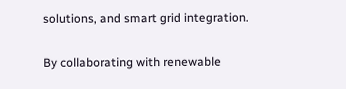solutions, and smart grid integration.

By collaborating with renewable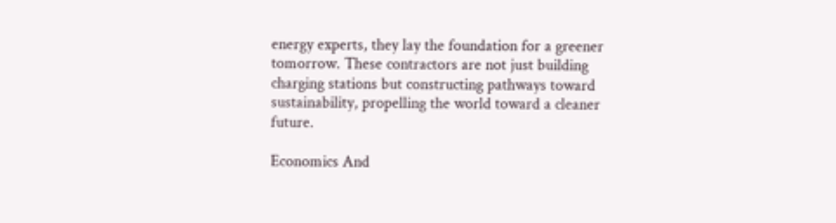energy experts, they lay the foundation for a greener tomorrow. These contractors are not just building charging stations but constructing pathways toward sustainability, propelling the world toward a cleaner future.

Economics And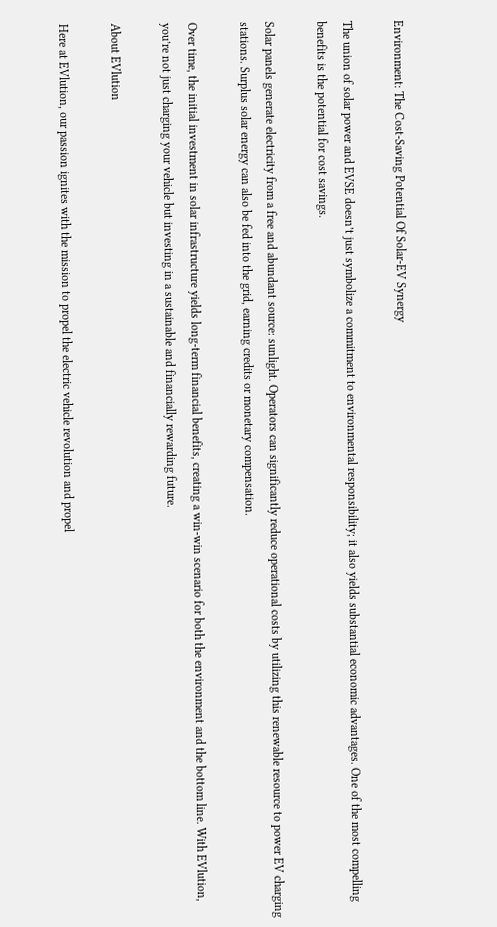Environment: The Cost-Saving Potential Of Solar-EV Synergy

The union of solar power and EVSE doesn’t just symbolize a commitment to environmental responsibility; it also yields substantial economic advantages. One of the most compelling benefits is the potential for cost savings.

Solar panels generate electricity from a free and abundant source: sunlight. Operators can significantly reduce operational costs by utilizing this renewable resource to power EV charging stations. Surplus solar energy can also be fed into the grid, earning credits or monetary compensation.

Over time, the initial investment in solar infrastructure yields long-term financial benefits, creating a win-win scenario for both the environment and the bottom line. With EVlution, you’re not just charging your vehicle but investing in a sustainable and financially rewarding future.

About EVlution

Here at EVlution, our passion ignites with the mission to propel the electric vehicle revolution and propel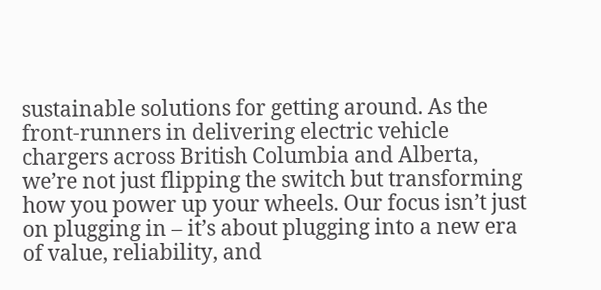sustainable solutions for getting around. As the front-runners in delivering electric vehicle chargers across British Columbia and Alberta, we’re not just flipping the switch but transforming how you power up your wheels. Our focus isn’t just on plugging in – it’s about plugging into a new era of value, reliability, and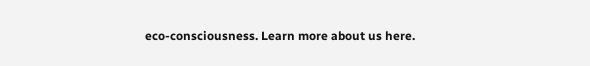eco-consciousness. Learn more about us here.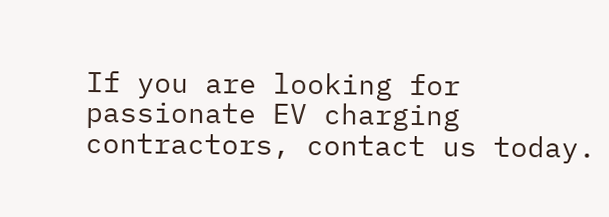If you are looking for passionate EV charging contractors, contact us today.